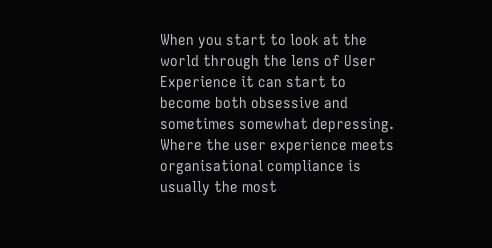When you start to look at the world through the lens of User Experience it can start to become both obsessive and sometimes somewhat depressing. Where the user experience meets organisational compliance is usually the most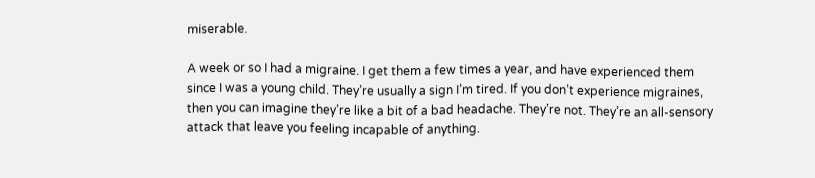miserable.

A week or so I had a migraine. I get them a few times a year, and have experienced them since I was a young child. They’re usually a sign I’m tired. If you don’t experience migraines, then you can imagine they’re like a bit of a bad headache. They’re not. They’re an all-sensory attack that leave you feeling incapable of anything.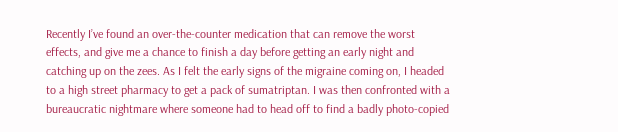Recently I’ve found an over-the-counter medication that can remove the worst effects, and give me a chance to finish a day before getting an early night and catching up on the zees. As I felt the early signs of the migraine coming on, I headed to a high street pharmacy to get a pack of sumatriptan. I was then confronted with a bureaucratic nightmare where someone had to head off to find a badly photo-copied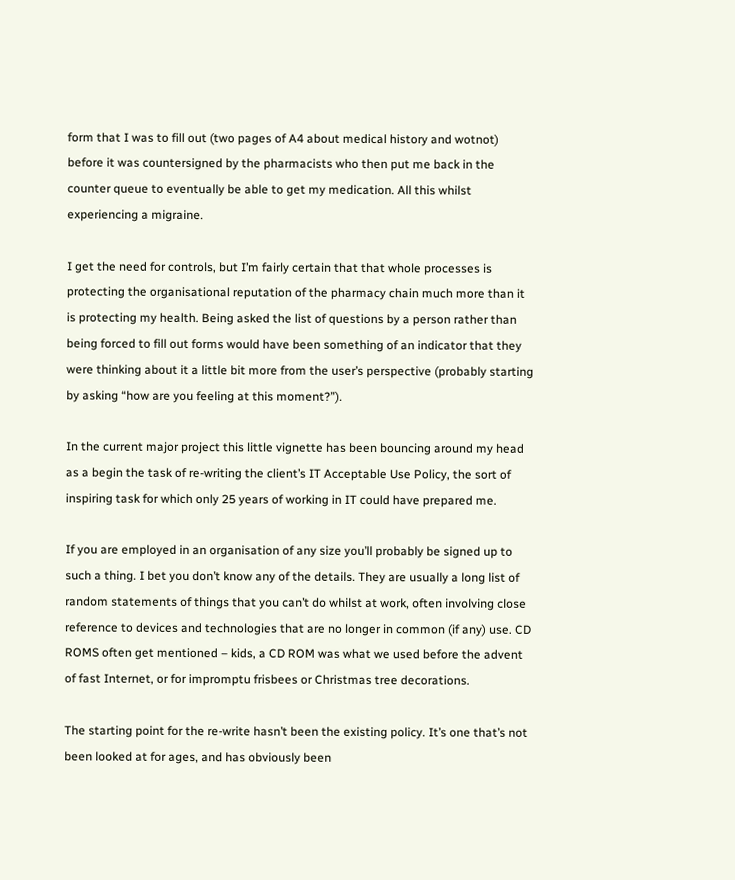form that I was to fill out (two pages of A4 about medical history and wotnot) before it was countersigned by the pharmacists who then put me back in the counter queue to eventually be able to get my medication. All this whilst experiencing a migraine.

I get the need for controls, but I’m fairly certain that that whole processes is protecting the organisational reputation of the pharmacy chain much more than it is protecting my health. Being asked the list of questions by a person rather than being forced to fill out forms would have been something of an indicator that they were thinking about it a little bit more from the user’s perspective (probably starting by asking “how are you feeling at this moment?”).

In the current major project this little vignette has been bouncing around my head as a begin the task of re-writing the client’s IT Acceptable Use Policy, the sort of inspiring task for which only 25 years of working in IT could have prepared me.

If you are employed in an organisation of any size you’ll probably be signed up to such a thing. I bet you don’t know any of the details. They are usually a long list of random statements of things that you can’t do whilst at work, often involving close reference to devices and technologies that are no longer in common (if any) use. CD ROMS often get mentioned – kids, a CD ROM was what we used before the advent of fast Internet, or for impromptu frisbees or Christmas tree decorations.

The starting point for the re-write hasn’t been the existing policy. It’s one that’s not been looked at for ages, and has obviously been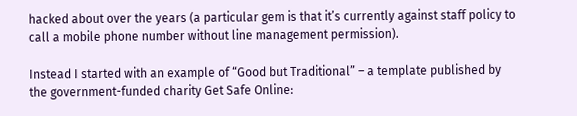hacked about over the years (a particular gem is that it’s currently against staff policy to call a mobile phone number without line management permission).

Instead I started with an example of “Good but Traditional” – a template published by the government-funded charity Get Safe Online: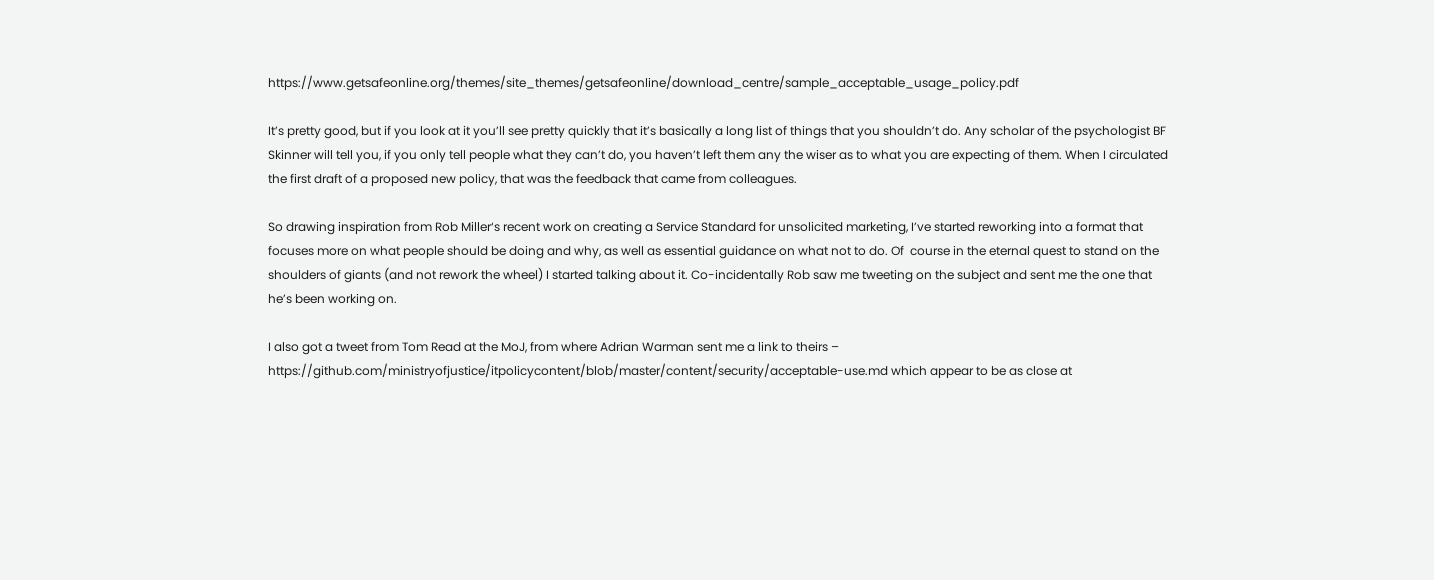https://www.getsafeonline.org/themes/site_themes/getsafeonline/download_centre/sample_acceptable_usage_policy.pdf

It’s pretty good, but if you look at it you’ll see pretty quickly that it’s basically a long list of things that you shouldn’t do. Any scholar of the psychologist BF Skinner will tell you, if you only tell people what they can’t do, you haven’t left them any the wiser as to what you are expecting of them. When I circulated the first draft of a proposed new policy, that was the feedback that came from colleagues.

So drawing inspiration from Rob Miller‘s recent work on creating a Service Standard for unsolicited marketing, I’ve started reworking into a format that focuses more on what people should be doing and why, as well as essential guidance on what not to do. Of  course in the eternal quest to stand on the shoulders of giants (and not rework the wheel) I started talking about it. Co-incidentally Rob saw me tweeting on the subject and sent me the one that he’s been working on.

I also got a tweet from Tom Read at the MoJ, from where Adrian Warman sent me a link to theirs – https://github.com/ministryofjustice/itpolicycontent/blob/master/content/security/acceptable-use.md which appear to be as close at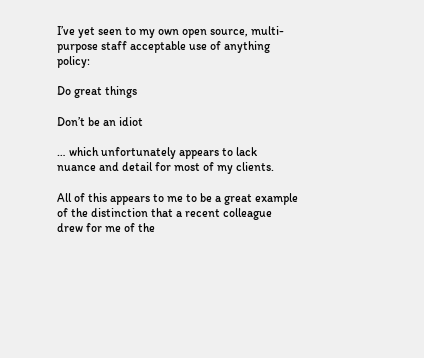I’ve yet seen to my own open source, multi-purpose staff acceptable use of anything policy:

Do great things

Don’t be an idiot

… which unfortunately appears to lack nuance and detail for most of my clients.

All of this appears to me to be a great example of the distinction that a recent colleague drew for me of the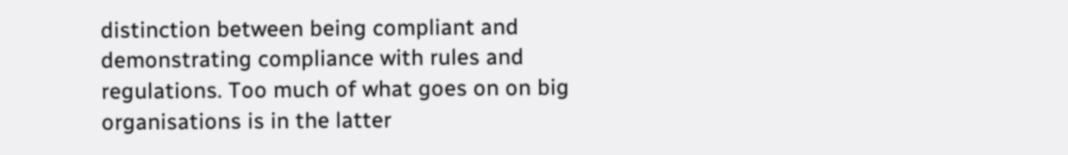distinction between being compliant and demonstrating compliance with rules and regulations. Too much of what goes on on big organisations is in the latter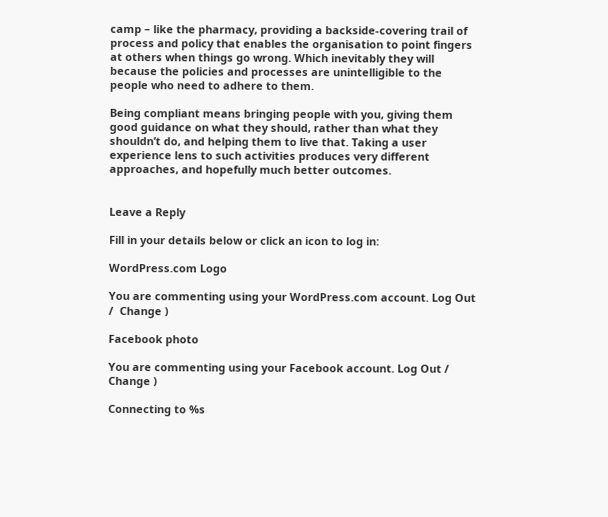camp – like the pharmacy, providing a backside-covering trail of process and policy that enables the organisation to point fingers at others when things go wrong. Which inevitably they will because the policies and processes are unintelligible to the people who need to adhere to them.

Being compliant means bringing people with you, giving them good guidance on what they should, rather than what they shouldn’t do, and helping them to live that. Taking a user experience lens to such activities produces very different approaches, and hopefully much better outcomes.


Leave a Reply

Fill in your details below or click an icon to log in:

WordPress.com Logo

You are commenting using your WordPress.com account. Log Out /  Change )

Facebook photo

You are commenting using your Facebook account. Log Out /  Change )

Connecting to %s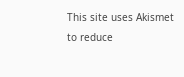This site uses Akismet to reduce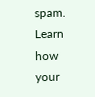spam. Learn how your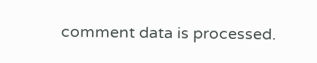comment data is processed.